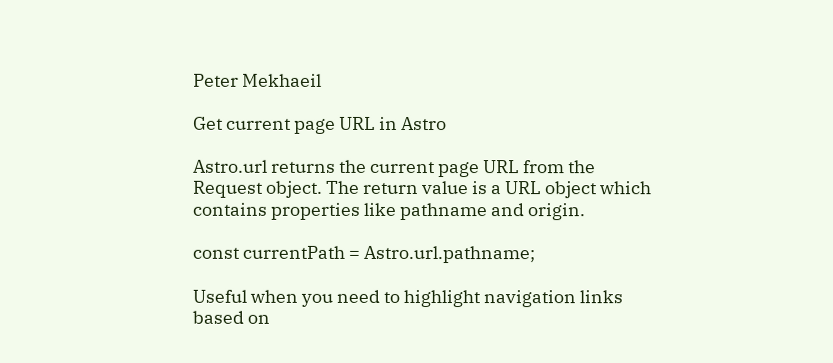Peter Mekhaeil

Get current page URL in Astro

Astro.url returns the current page URL from the Request object. The return value is a URL object which contains properties like pathname and origin.

const currentPath = Astro.url.pathname;

Useful when you need to highlight navigation links based on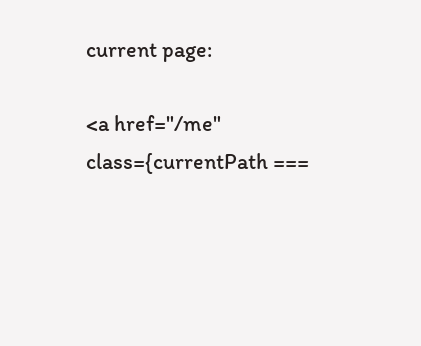current page:

<a href="/me" class={currentPath ===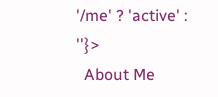'/me' ? 'active' : ''}>
  About Me